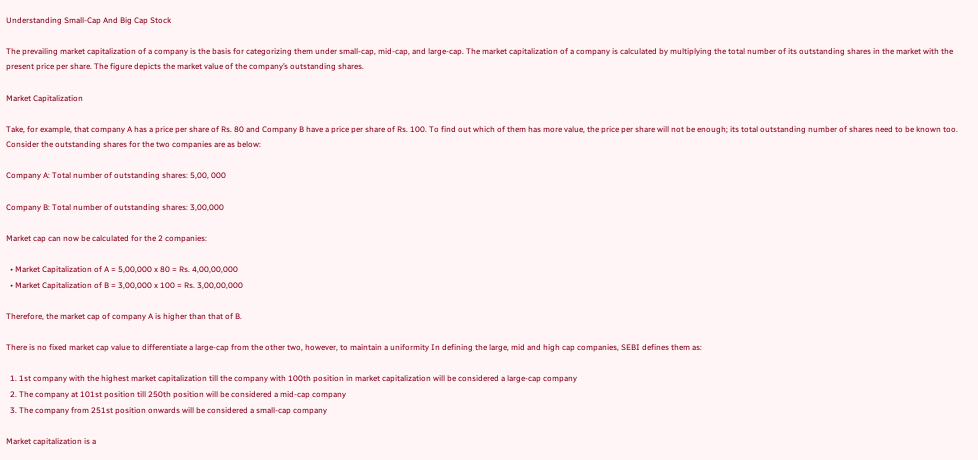Understanding Small-Cap And Big Cap Stock

The prevailing market capitalization of a company is the basis for categorizing them under small-cap, mid-cap, and large-cap. The market capitalization of a company is calculated by multiplying the total number of its outstanding shares in the market with the present price per share. The figure depicts the market value of the company’s outstanding shares.

Market Capitalization

Take, for example, that company A has a price per share of Rs. 80 and Company B have a price per share of Rs. 100. To find out which of them has more value, the price per share will not be enough; its total outstanding number of shares need to be known too. Consider the outstanding shares for the two companies are as below:

Company A: Total number of outstanding shares: 5,00, 000

Company B: Total number of outstanding shares: 3,00,000

Market cap can now be calculated for the 2 companies:

  • Market Capitalization of A = 5,00,000 x 80 = Rs. 4,00,00,000
  • Market Capitalization of B = 3,00,000 x 100 = Rs. 3,00,00,000

Therefore, the market cap of company A is higher than that of B.

There is no fixed market cap value to differentiate a large-cap from the other two, however, to maintain a uniformity In defining the large, mid and high cap companies, SEBI defines them as:

  1. 1st company with the highest market capitalization till the company with 100th position in market capitalization will be considered a large-cap company
  2. The company at 101st position till 250th position will be considered a mid-cap company
  3. The company from 251st position onwards will be considered a small-cap company

Market capitalization is a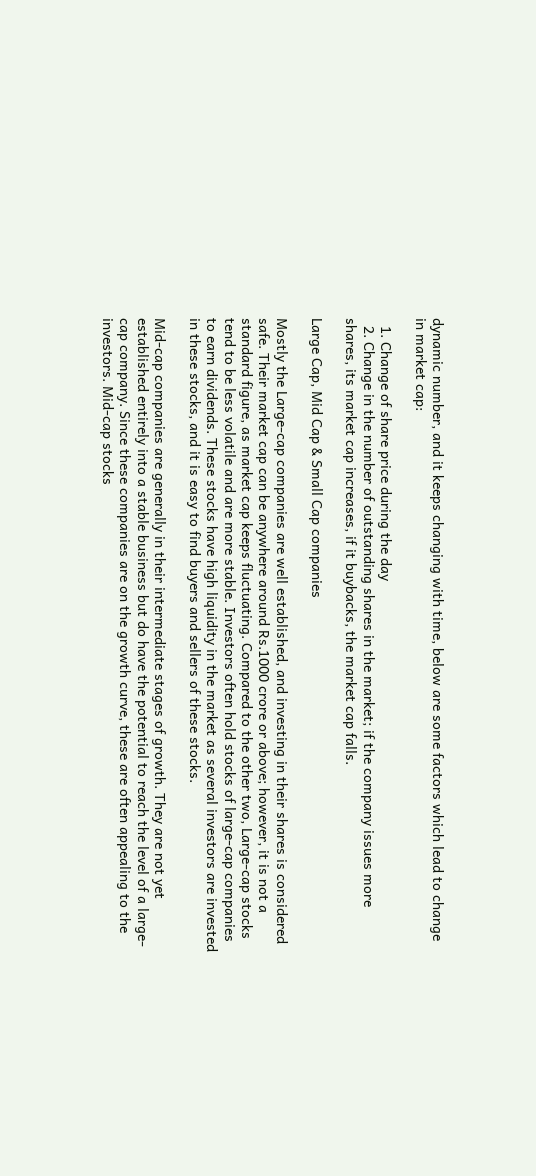dynamic number, and it keeps changing with time, below are some factors which lead to change in market cap:

  1. Change of share price during the day
  2. Change in the number of outstanding shares in the market; if the company issues more shares, its market cap increases, if it buybacks, the market cap falls.

Large Cap, Mid Cap & Small Cap companies

Mostly the Large-cap companies are well established, and investing in their shares is considered safe. Their market cap can be anywhere around Rs.1000 crore or above; however, it is not a standard figure, as market cap keeps fluctuating. Compared to the other two, Large-cap stocks tend to be less volatile and are more stable. Investors often hold stocks of large-cap companies to earn dividends. These stocks have high liquidity in the market as several investors are invested in these stocks, and it is easy to find buyers and sellers of these stocks.

Mid-cap companies are generally in their intermediate stages of growth. They are not yet established entirely into a stable business but do have the potential to reach the level of a large-cap company. Since these companies are on the growth curve, these are often appealing to the investors. Mid-cap stocks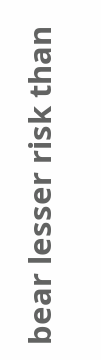bear lesser risk than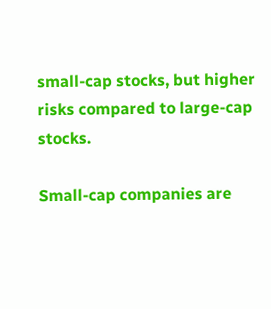small-cap stocks, but higher risks compared to large-cap stocks.

Small-cap companies are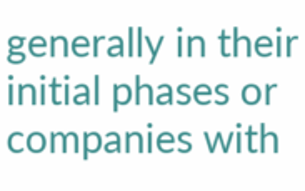generally in their initial phases or companies with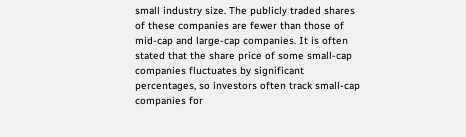small industry size. The publicly traded shares of these companies are fewer than those of mid-cap and large-cap companies. It is often stated that the share price of some small-cap companies fluctuates by significant percentages, so investors often track small-cap companies for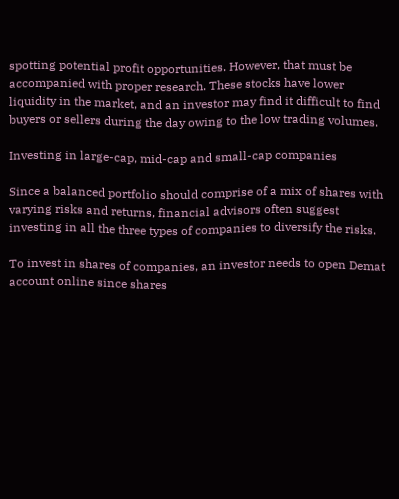spotting potential profit opportunities. However, that must be accompanied with proper research. These stocks have lower liquidity in the market, and an investor may find it difficult to find buyers or sellers during the day owing to the low trading volumes.

Investing in large-cap, mid-cap and small-cap companies

Since a balanced portfolio should comprise of a mix of shares with varying risks and returns, financial advisors often suggest investing in all the three types of companies to diversify the risks.

To invest in shares of companies, an investor needs to open Demat account online since shares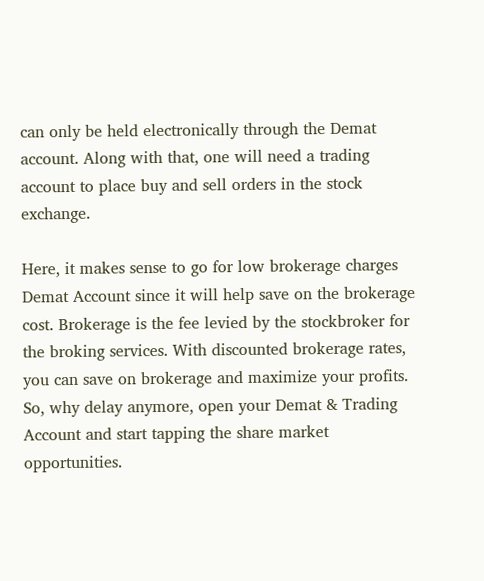can only be held electronically through the Demat account. Along with that, one will need a trading account to place buy and sell orders in the stock exchange.

Here, it makes sense to go for low brokerage charges Demat Account since it will help save on the brokerage cost. Brokerage is the fee levied by the stockbroker for the broking services. With discounted brokerage rates, you can save on brokerage and maximize your profits. So, why delay anymore, open your Demat & Trading Account and start tapping the share market opportunities.